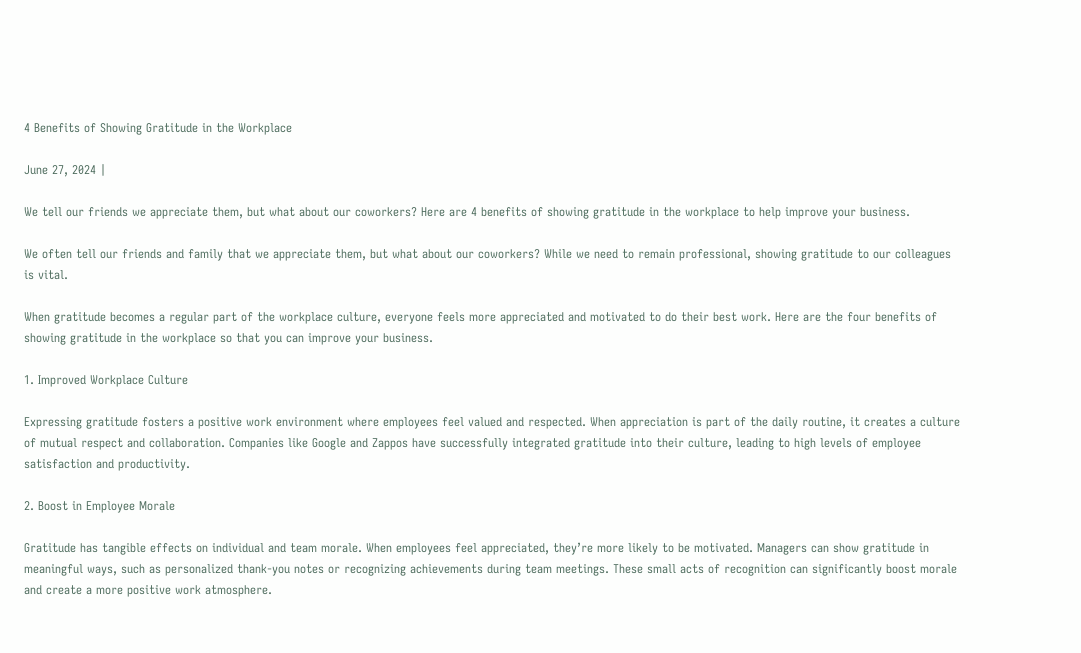4 Benefits of Showing Gratitude in the Workplace

June 27, 2024 |

We tell our friends we appreciate them, but what about our coworkers? Here are 4 benefits of showing gratitude in the workplace to help improve your business.

We often tell our friends and family that we appreciate them, but what about our coworkers? While we need to remain professional, showing gratitude to our colleagues is vital.

When gratitude becomes a regular part of the workplace culture, everyone feels more appreciated and motivated to do their best work. Here are the four benefits of showing gratitude in the workplace so that you can improve your business.

1. Improved Workplace Culture

Expressing gratitude fosters a positive work environment where employees feel valued and respected. When appreciation is part of the daily routine, it creates a culture of mutual respect and collaboration. Companies like Google and Zappos have successfully integrated gratitude into their culture, leading to high levels of employee satisfaction and productivity.

2. Boost in Employee Morale

Gratitude has tangible effects on individual and team morale. When employees feel appreciated, they’re more likely to be motivated. Managers can show gratitude in meaningful ways, such as personalized thank-you notes or recognizing achievements during team meetings. These small acts of recognition can significantly boost morale and create a more positive work atmosphere.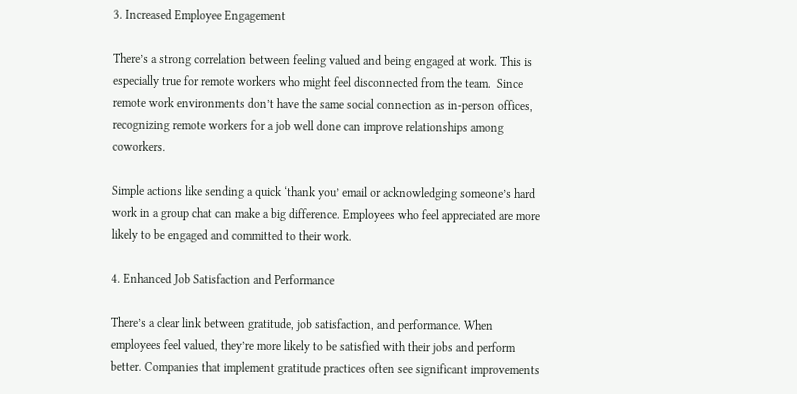3. Increased Employee Engagement

There’s a strong correlation between feeling valued and being engaged at work. This is especially true for remote workers who might feel disconnected from the team.  Since remote work environments don’t have the same social connection as in-person offices, recognizing remote workers for a job well done can improve relationships among coworkers.

Simple actions like sending a quick ‘thank you’ email or acknowledging someone’s hard work in a group chat can make a big difference. Employees who feel appreciated are more likely to be engaged and committed to their work.

4. Enhanced Job Satisfaction and Performance

There’s a clear link between gratitude, job satisfaction, and performance. When employees feel valued, they’re more likely to be satisfied with their jobs and perform better. Companies that implement gratitude practices often see significant improvements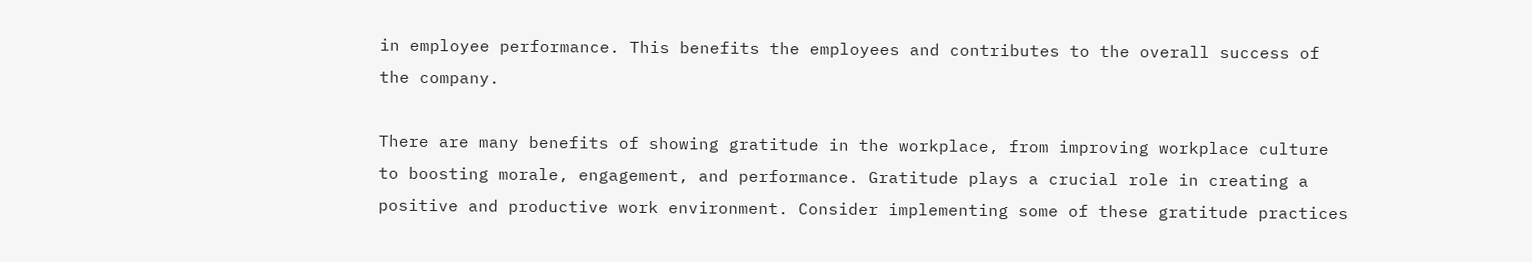in employee performance. This benefits the employees and contributes to the overall success of the company.

There are many benefits of showing gratitude in the workplace, from improving workplace culture to boosting morale, engagement, and performance. Gratitude plays a crucial role in creating a positive and productive work environment. Consider implementing some of these gratitude practices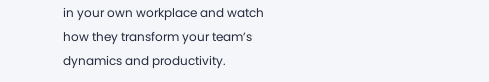in your own workplace and watch how they transform your team’s dynamics and productivity.